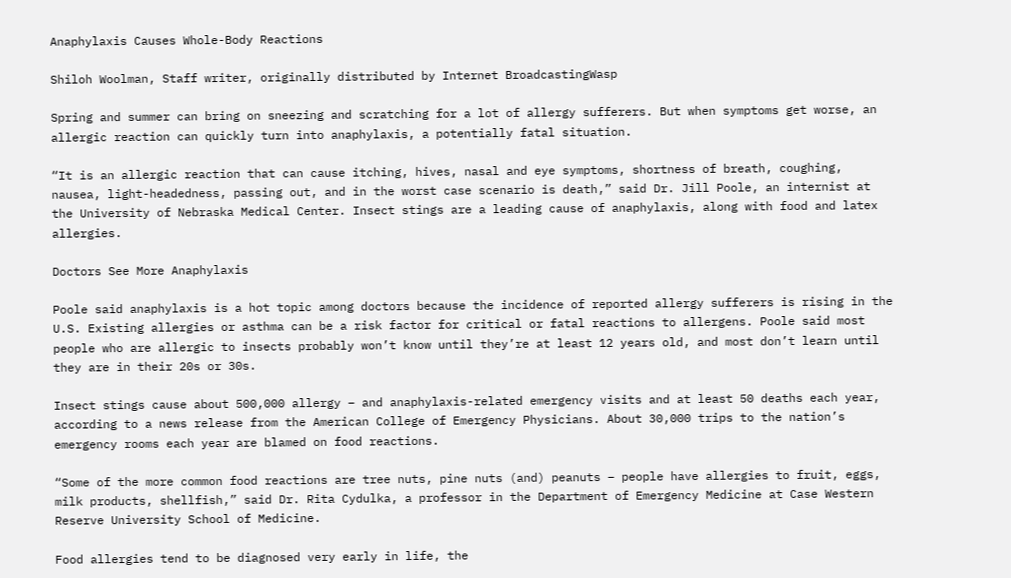Anaphylaxis Causes Whole-Body Reactions

Shiloh Woolman, Staff writer, originally distributed by Internet BroadcastingWasp

Spring and summer can bring on sneezing and scratching for a lot of allergy sufferers. But when symptoms get worse, an allergic reaction can quickly turn into anaphylaxis, a potentially fatal situation.

“It is an allergic reaction that can cause itching, hives, nasal and eye symptoms, shortness of breath, coughing, nausea, light-headedness, passing out, and in the worst case scenario is death,” said Dr. Jill Poole, an internist at the University of Nebraska Medical Center. Insect stings are a leading cause of anaphylaxis, along with food and latex allergies.

Doctors See More Anaphylaxis

Poole said anaphylaxis is a hot topic among doctors because the incidence of reported allergy sufferers is rising in the U.S. Existing allergies or asthma can be a risk factor for critical or fatal reactions to allergens. Poole said most people who are allergic to insects probably won’t know until they’re at least 12 years old, and most don’t learn until they are in their 20s or 30s.

Insect stings cause about 500,000 allergy – and anaphylaxis-related emergency visits and at least 50 deaths each year, according to a news release from the American College of Emergency Physicians. About 30,000 trips to the nation’s emergency rooms each year are blamed on food reactions.

“Some of the more common food reactions are tree nuts, pine nuts (and) peanuts – people have allergies to fruit, eggs, milk products, shellfish,” said Dr. Rita Cydulka, a professor in the Department of Emergency Medicine at Case Western Reserve University School of Medicine.

Food allergies tend to be diagnosed very early in life, the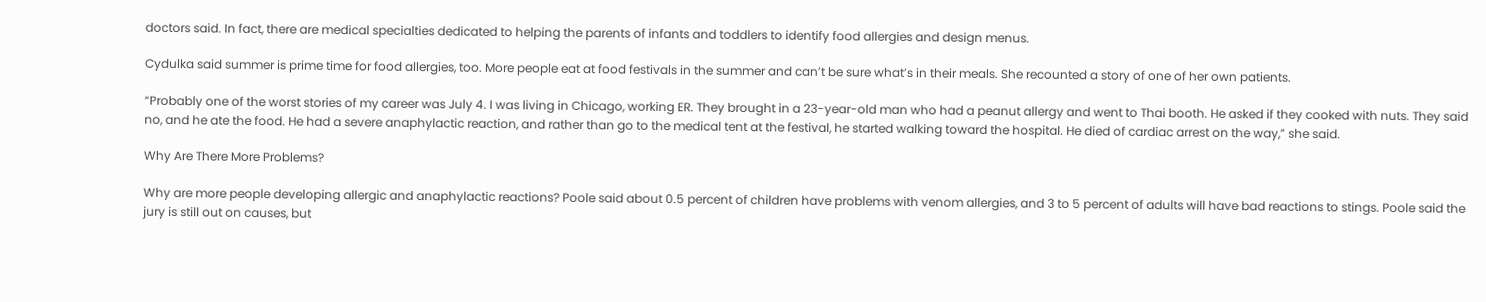doctors said. In fact, there are medical specialties dedicated to helping the parents of infants and toddlers to identify food allergies and design menus.

Cydulka said summer is prime time for food allergies, too. More people eat at food festivals in the summer and can’t be sure what’s in their meals. She recounted a story of one of her own patients.

“Probably one of the worst stories of my career was July 4. I was living in Chicago, working ER. They brought in a 23-year-old man who had a peanut allergy and went to Thai booth. He asked if they cooked with nuts. They said no, and he ate the food. He had a severe anaphylactic reaction, and rather than go to the medical tent at the festival, he started walking toward the hospital. He died of cardiac arrest on the way,” she said.

Why Are There More Problems?

Why are more people developing allergic and anaphylactic reactions? Poole said about 0.5 percent of children have problems with venom allergies, and 3 to 5 percent of adults will have bad reactions to stings. Poole said the jury is still out on causes, but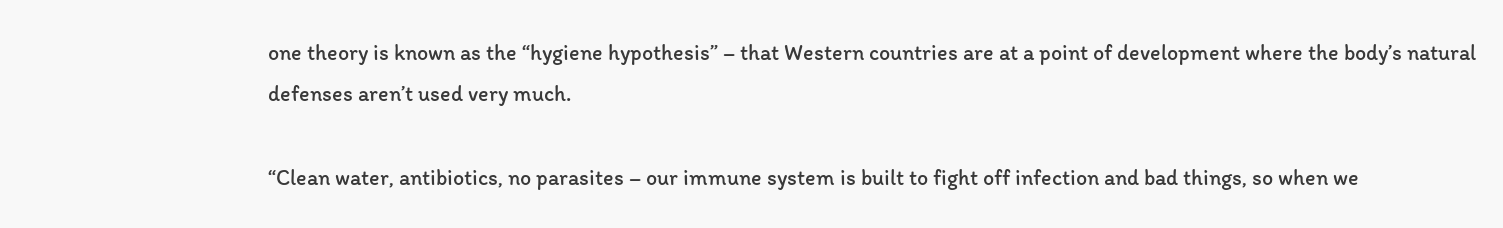one theory is known as the “hygiene hypothesis” – that Western countries are at a point of development where the body’s natural defenses aren’t used very much.

“Clean water, antibiotics, no parasites – our immune system is built to fight off infection and bad things, so when we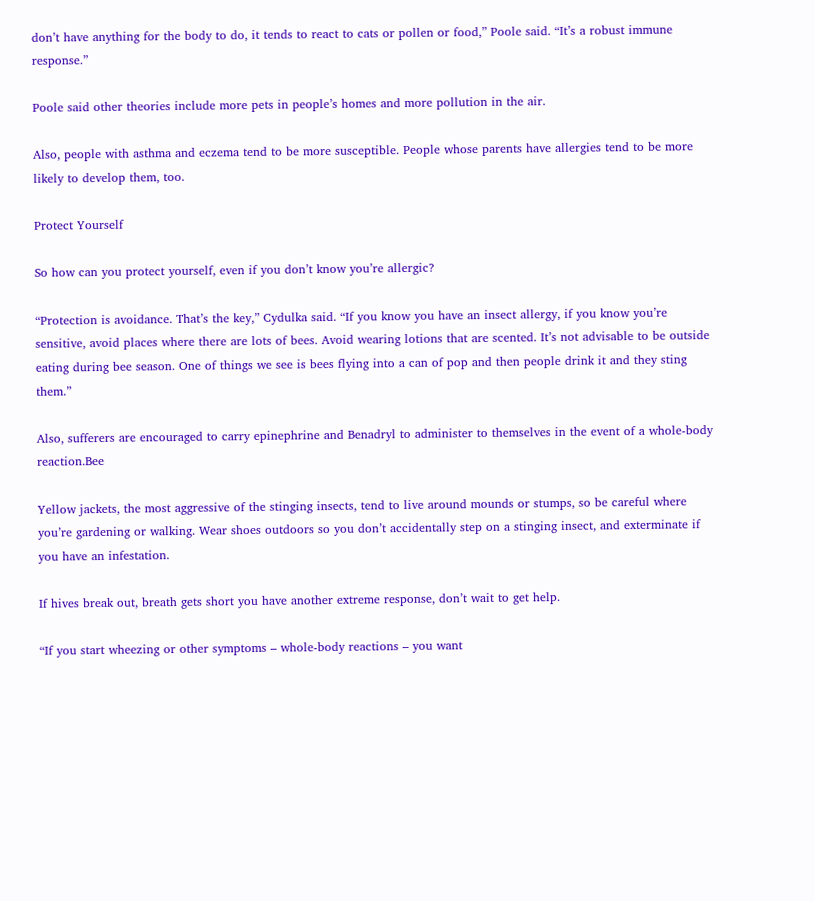don’t have anything for the body to do, it tends to react to cats or pollen or food,” Poole said. “It’s a robust immune response.”

Poole said other theories include more pets in people’s homes and more pollution in the air.

Also, people with asthma and eczema tend to be more susceptible. People whose parents have allergies tend to be more likely to develop them, too.

Protect Yourself

So how can you protect yourself, even if you don’t know you’re allergic?

“Protection is avoidance. That’s the key,” Cydulka said. “If you know you have an insect allergy, if you know you’re sensitive, avoid places where there are lots of bees. Avoid wearing lotions that are scented. It’s not advisable to be outside eating during bee season. One of things we see is bees flying into a can of pop and then people drink it and they sting them.”

Also, sufferers are encouraged to carry epinephrine and Benadryl to administer to themselves in the event of a whole-body reaction.Bee

Yellow jackets, the most aggressive of the stinging insects, tend to live around mounds or stumps, so be careful where you’re gardening or walking. Wear shoes outdoors so you don’t accidentally step on a stinging insect, and exterminate if you have an infestation.

If hives break out, breath gets short you have another extreme response, don’t wait to get help.

“If you start wheezing or other symptoms – whole-body reactions – you want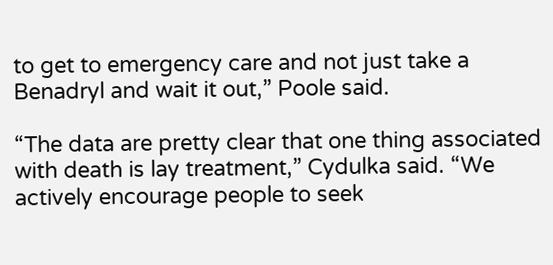to get to emergency care and not just take a Benadryl and wait it out,” Poole said.

“The data are pretty clear that one thing associated with death is lay treatment,” Cydulka said. “We actively encourage people to seek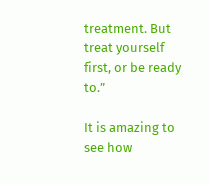treatment. But treat yourself first, or be ready to.”

It is amazing to see how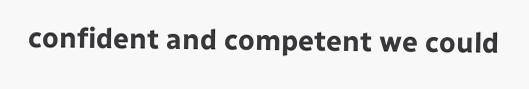confident and competent we could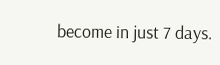become in just 7 days.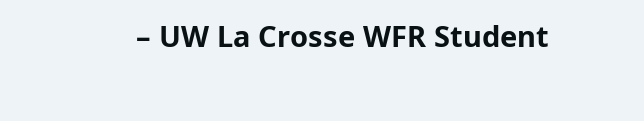– UW La Crosse WFR Student